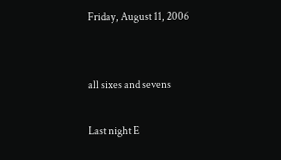Friday, August 11, 2006


all sixes and sevens

Last night E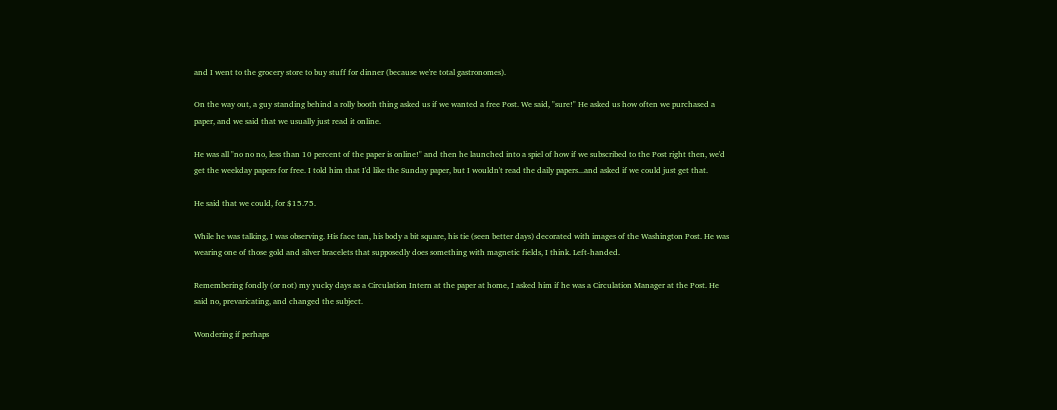and I went to the grocery store to buy stuff for dinner (because we're total gastronomes).

On the way out, a guy standing behind a rolly booth thing asked us if we wanted a free Post. We said, "sure!" He asked us how often we purchased a paper, and we said that we usually just read it online.

He was all "no no no, less than 10 percent of the paper is online!" and then he launched into a spiel of how if we subscribed to the Post right then, we'd get the weekday papers for free. I told him that I'd like the Sunday paper, but I wouldn't read the daily papers...and asked if we could just get that.

He said that we could, for $15.75.

While he was talking, I was observing. His face tan, his body a bit square, his tie (seen better days) decorated with images of the Washington Post. He was wearing one of those gold and silver bracelets that supposedly does something with magnetic fields, I think. Left-handed.

Remembering fondly (or not) my yucky days as a Circulation Intern at the paper at home, I asked him if he was a Circulation Manager at the Post. He said no, prevaricating, and changed the subject.

Wondering if perhaps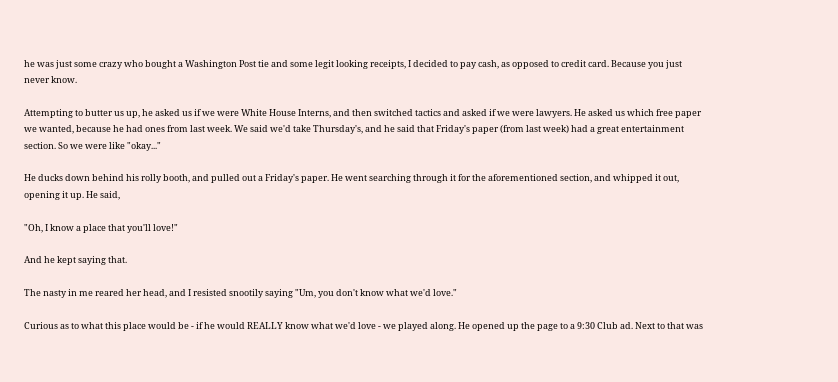he was just some crazy who bought a Washington Post tie and some legit looking receipts, I decided to pay cash, as opposed to credit card. Because you just never know.

Attempting to butter us up, he asked us if we were White House Interns, and then switched tactics and asked if we were lawyers. He asked us which free paper we wanted, because he had ones from last week. We said we'd take Thursday's, and he said that Friday's paper (from last week) had a great entertainment section. So we were like "okay..."

He ducks down behind his rolly booth, and pulled out a Friday's paper. He went searching through it for the aforementioned section, and whipped it out, opening it up. He said,

"Oh, I know a place that you'll love!"

And he kept saying that.

The nasty in me reared her head, and I resisted snootily saying "Um, you don't know what we'd love."

Curious as to what this place would be - if he would REALLY know what we'd love - we played along. He opened up the page to a 9:30 Club ad. Next to that was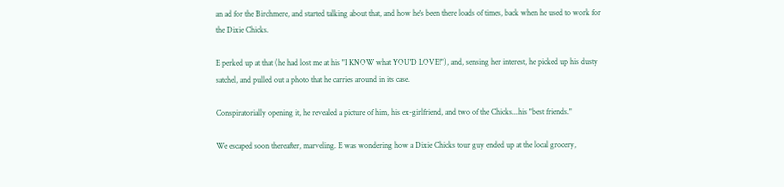an ad for the Birchmere, and started talking about that, and how he's been there loads of times, back when he used to work for the Dixie Chicks.

E perked up at that (he had lost me at his "I KNOW what YOU'D LOVE!"), and, sensing her interest, he picked up his dusty satchel, and pulled out a photo that he carries around in its case.

Conspiratorially opening it, he revealed a picture of him, his ex-girlfriend, and two of the Chicks...his "best friends."

We escaped soon thereafter, marveling. E was wondering how a Dixie Chicks tour guy ended up at the local grocery,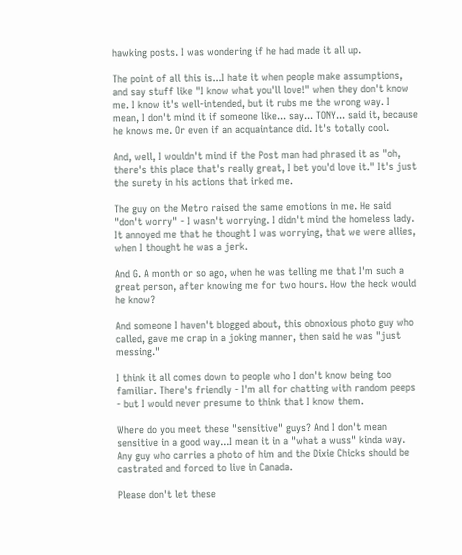hawking posts. I was wondering if he had made it all up.

The point of all this is...I hate it when people make assumptions, and say stuff like "I know what you'll love!" when they don't know me. I know it's well-intended, but it rubs me the wrong way. I mean, I don't mind it if someone like... say... TONY... said it, because he knows me. Or even if an acquaintance did. It's totally cool.

And, well, I wouldn't mind if the Post man had phrased it as "oh, there's this place that's really great, I bet you'd love it." It's just the surety in his actions that irked me.

The guy on the Metro raised the same emotions in me. He said "don't worry" - I wasn't worrying. I didn't mind the homeless lady. It annoyed me that he thought I was worrying, that we were allies, when I thought he was a jerk.

And G. A month or so ago, when he was telling me that I'm such a great person, after knowing me for two hours. How the heck would he know?

And someone I haven't blogged about, this obnoxious photo guy who called, gave me crap in a joking manner, then said he was "just messing."

I think it all comes down to people who I don't know being too familiar. There's friendly - I'm all for chatting with random peeps - but I would never presume to think that I know them.

Where do you meet these "sensitive" guys? And I don't mean sensitive in a good way...I mean it in a "what a wuss" kinda way. Any guy who carries a photo of him and the Dixie Chicks should be castrated and forced to live in Canada.

Please don't let these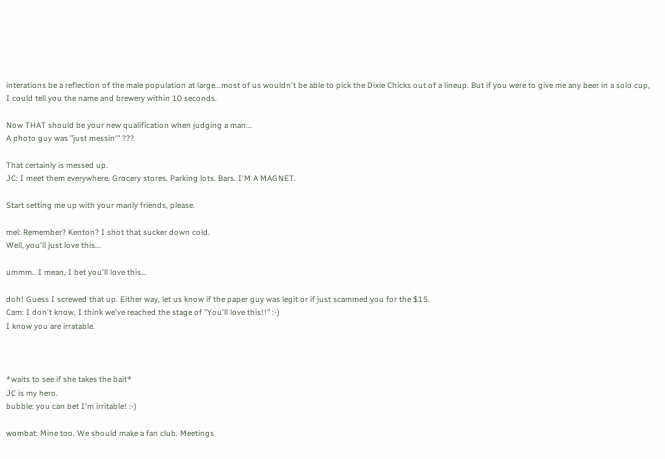interations be a reflection of the male population at large...most of us wouldn't be able to pick the Dixie Chicks out of a lineup. But if you were to give me any beer in a solo cup, I could tell you the name and brewery within 10 seconds.

Now THAT should be your new qualification when judging a man...
A photo guy was "just messin'" ???

That certainly is messed up.
JC: I meet them everywhere. Grocery stores. Parking lots. Bars. I'M A MAGNET.

Start setting me up with your manly friends, please.

mel: Remember? Kenton? I shot that sucker down cold.
Well, you'll just love this...

ummm.. I mean, I bet you'll love this...

doh! Guess I screwed that up. Either way, let us know if the paper guy was legit or if just scammed you for the $15.
Cam: I don't know, I think we've reached the stage of "You'll love this!!" :-)
I know you are irratable.



*waits to see if she takes the bait*
JC is my hero.
bubble: you can bet I'm irritable! :-)

wombat: Mine too. We should make a fan club. Meetings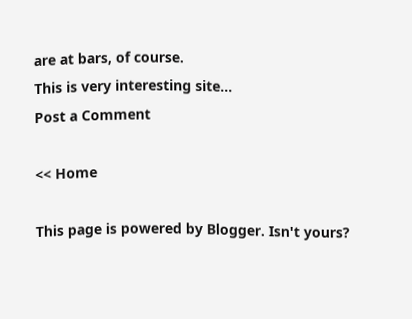are at bars, of course.
This is very interesting site...
Post a Comment

<< Home

This page is powered by Blogger. Isn't yours?